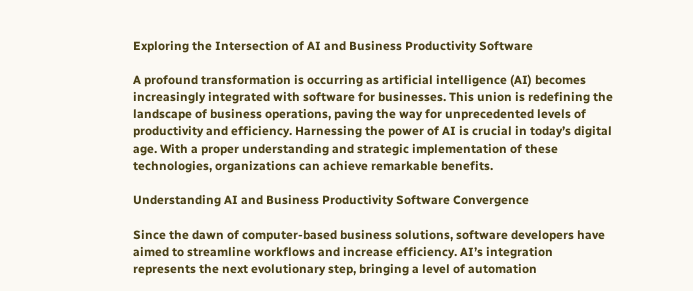Exploring the Intersection of AI and Business Productivity Software

A profound transformation is occurring as artificial intelligence (AI) becomes increasingly integrated with software for businesses. This union is redefining the landscape of business operations, paving the way for unprecedented levels of productivity and efficiency. Harnessing the power of AI is crucial in today’s digital age. With a proper understanding and strategic implementation of these technologies, organizations can achieve remarkable benefits.

Understanding AI and Business Productivity Software Convergence

Since the dawn of computer-based business solutions, software developers have aimed to streamline workflows and increase efficiency. AI’s integration represents the next evolutionary step, bringing a level of automation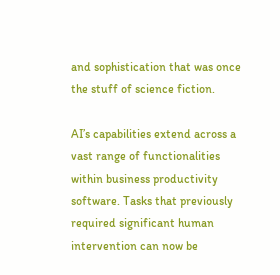and sophistication that was once the stuff of science fiction.

AI’s capabilities extend across a vast range of functionalities within business productivity software. Tasks that previously required significant human intervention can now be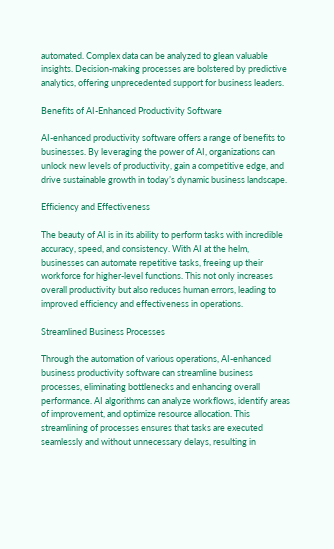automated. Complex data can be analyzed to glean valuable insights. Decision-making processes are bolstered by predictive analytics, offering unprecedented support for business leaders.

Benefits of AI-Enhanced Productivity Software

AI-enhanced productivity software offers a range of benefits to businesses. By leveraging the power of AI, organizations can unlock new levels of productivity, gain a competitive edge, and drive sustainable growth in today’s dynamic business landscape.

Efficiency and Effectiveness

The beauty of AI is in its ability to perform tasks with incredible accuracy, speed, and consistency. With AI at the helm, businesses can automate repetitive tasks, freeing up their workforce for higher-level functions. This not only increases overall productivity but also reduces human errors, leading to improved efficiency and effectiveness in operations.

Streamlined Business Processes

Through the automation of various operations, AI-enhanced business productivity software can streamline business processes, eliminating bottlenecks and enhancing overall performance. AI algorithms can analyze workflows, identify areas of improvement, and optimize resource allocation. This streamlining of processes ensures that tasks are executed seamlessly and without unnecessary delays, resulting in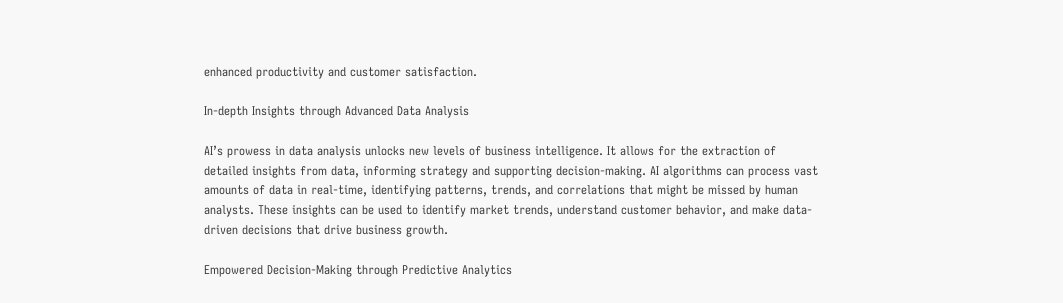enhanced productivity and customer satisfaction.

In-depth Insights through Advanced Data Analysis

AI’s prowess in data analysis unlocks new levels of business intelligence. It allows for the extraction of detailed insights from data, informing strategy and supporting decision-making. AI algorithms can process vast amounts of data in real-time, identifying patterns, trends, and correlations that might be missed by human analysts. These insights can be used to identify market trends, understand customer behavior, and make data-driven decisions that drive business growth.

Empowered Decision-Making through Predictive Analytics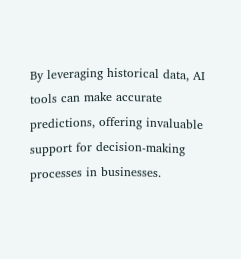By leveraging historical data, AI tools can make accurate predictions, offering invaluable support for decision-making processes in businesses.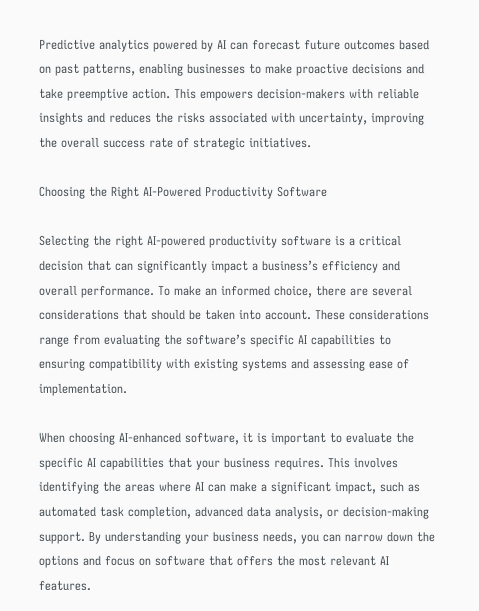Predictive analytics powered by AI can forecast future outcomes based on past patterns, enabling businesses to make proactive decisions and take preemptive action. This empowers decision-makers with reliable insights and reduces the risks associated with uncertainty, improving the overall success rate of strategic initiatives.

Choosing the Right AI-Powered Productivity Software

Selecting the right AI-powered productivity software is a critical decision that can significantly impact a business’s efficiency and overall performance. To make an informed choice, there are several considerations that should be taken into account. These considerations range from evaluating the software’s specific AI capabilities to ensuring compatibility with existing systems and assessing ease of implementation.

When choosing AI-enhanced software, it is important to evaluate the specific AI capabilities that your business requires. This involves identifying the areas where AI can make a significant impact, such as automated task completion, advanced data analysis, or decision-making support. By understanding your business needs, you can narrow down the options and focus on software that offers the most relevant AI features.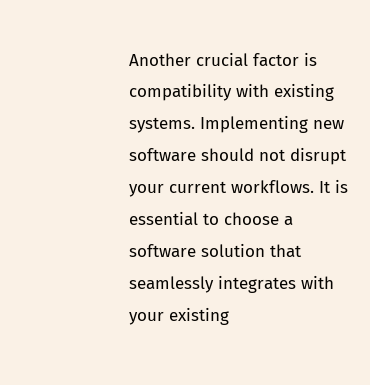Another crucial factor is compatibility with existing systems. Implementing new software should not disrupt your current workflows. It is essential to choose a software solution that seamlessly integrates with your existing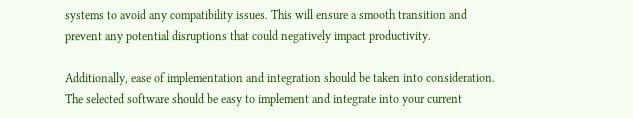systems to avoid any compatibility issues. This will ensure a smooth transition and prevent any potential disruptions that could negatively impact productivity.

Additionally, ease of implementation and integration should be taken into consideration. The selected software should be easy to implement and integrate into your current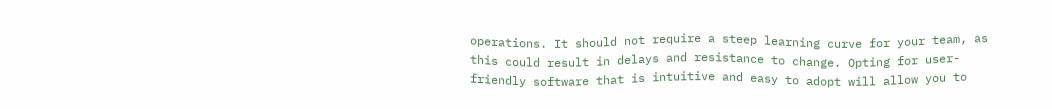operations. It should not require a steep learning curve for your team, as this could result in delays and resistance to change. Opting for user-friendly software that is intuitive and easy to adopt will allow you to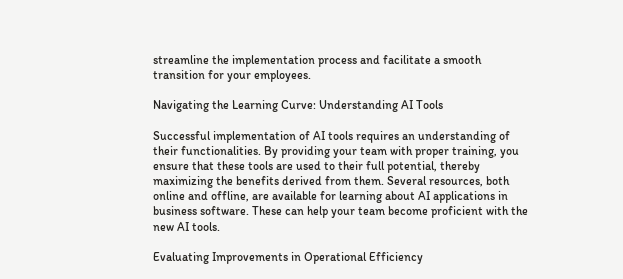streamline the implementation process and facilitate a smooth transition for your employees.

Navigating the Learning Curve: Understanding AI Tools

Successful implementation of AI tools requires an understanding of their functionalities. By providing your team with proper training, you ensure that these tools are used to their full potential, thereby maximizing the benefits derived from them. Several resources, both online and offline, are available for learning about AI applications in business software. These can help your team become proficient with the new AI tools.

Evaluating Improvements in Operational Efficiency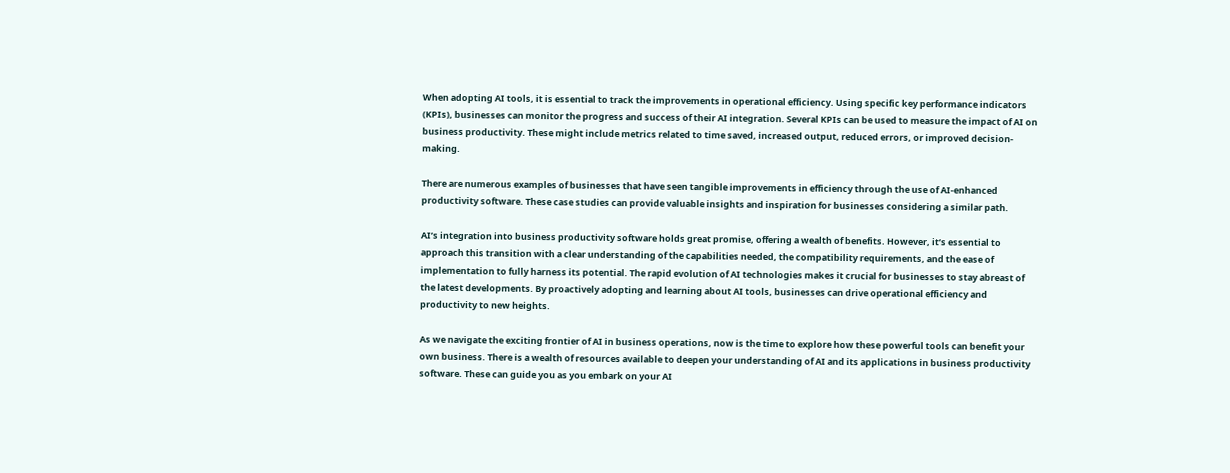When adopting AI tools, it is essential to track the improvements in operational efficiency. Using specific key performance indicators (KPIs), businesses can monitor the progress and success of their AI integration. Several KPIs can be used to measure the impact of AI on business productivity. These might include metrics related to time saved, increased output, reduced errors, or improved decision-making.

There are numerous examples of businesses that have seen tangible improvements in efficiency through the use of AI-enhanced productivity software. These case studies can provide valuable insights and inspiration for businesses considering a similar path.

AI’s integration into business productivity software holds great promise, offering a wealth of benefits. However, it’s essential to approach this transition with a clear understanding of the capabilities needed, the compatibility requirements, and the ease of implementation to fully harness its potential. The rapid evolution of AI technologies makes it crucial for businesses to stay abreast of the latest developments. By proactively adopting and learning about AI tools, businesses can drive operational efficiency and productivity to new heights.

As we navigate the exciting frontier of AI in business operations, now is the time to explore how these powerful tools can benefit your own business. There is a wealth of resources available to deepen your understanding of AI and its applications in business productivity software. These can guide you as you embark on your AI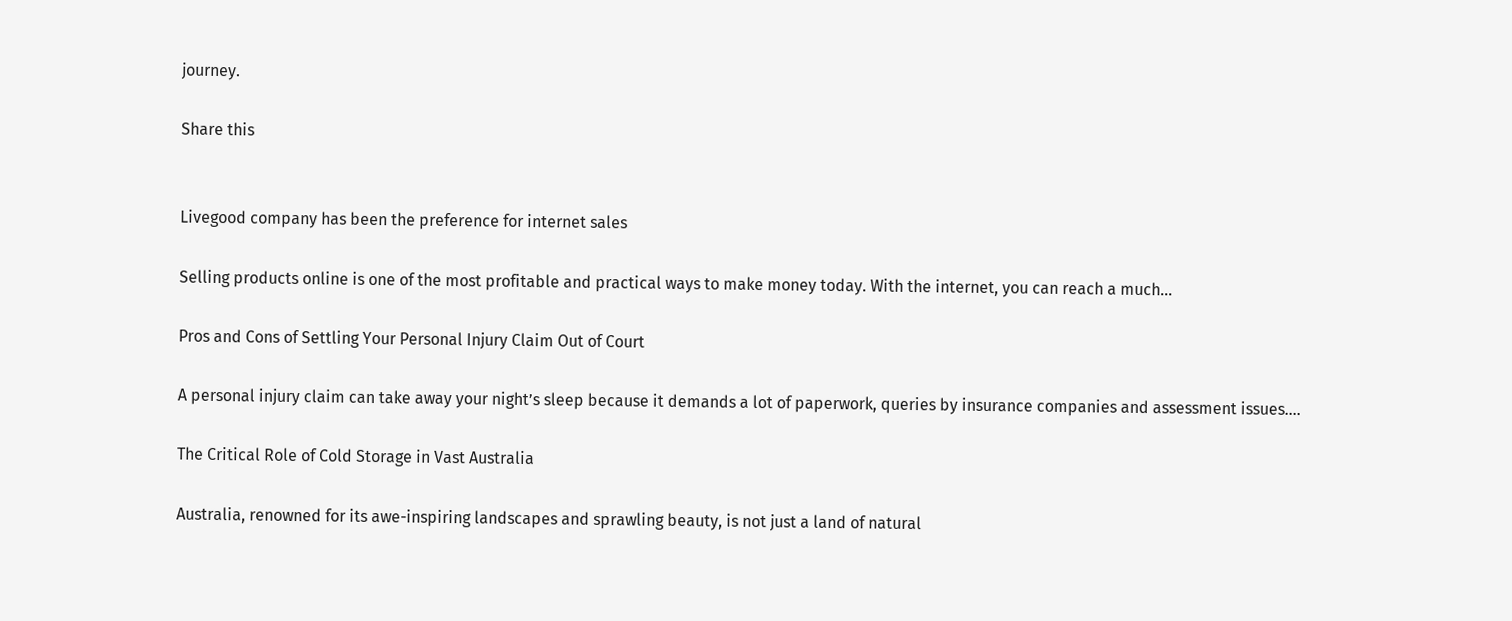journey.

Share this


Livegood company has been the preference for internet sales

Selling products online is one of the most profitable and practical ways to make money today. With the internet, you can reach a much...

Pros and Cons of Settling Your Personal Injury Claim Out of Court

A personal injury claim can take away your night’s sleep because it demands a lot of paperwork, queries by insurance companies and assessment issues....

The Critical Role of Cold Storage in Vast Australia

Australia, renowned for its awe-inspiring landscapes and sprawling beauty, is not just a land of natural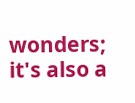wonders; it's also a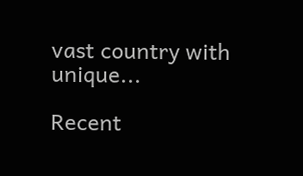vast country with unique...

Recent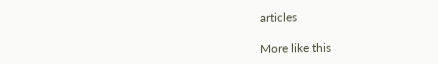articles

More like this